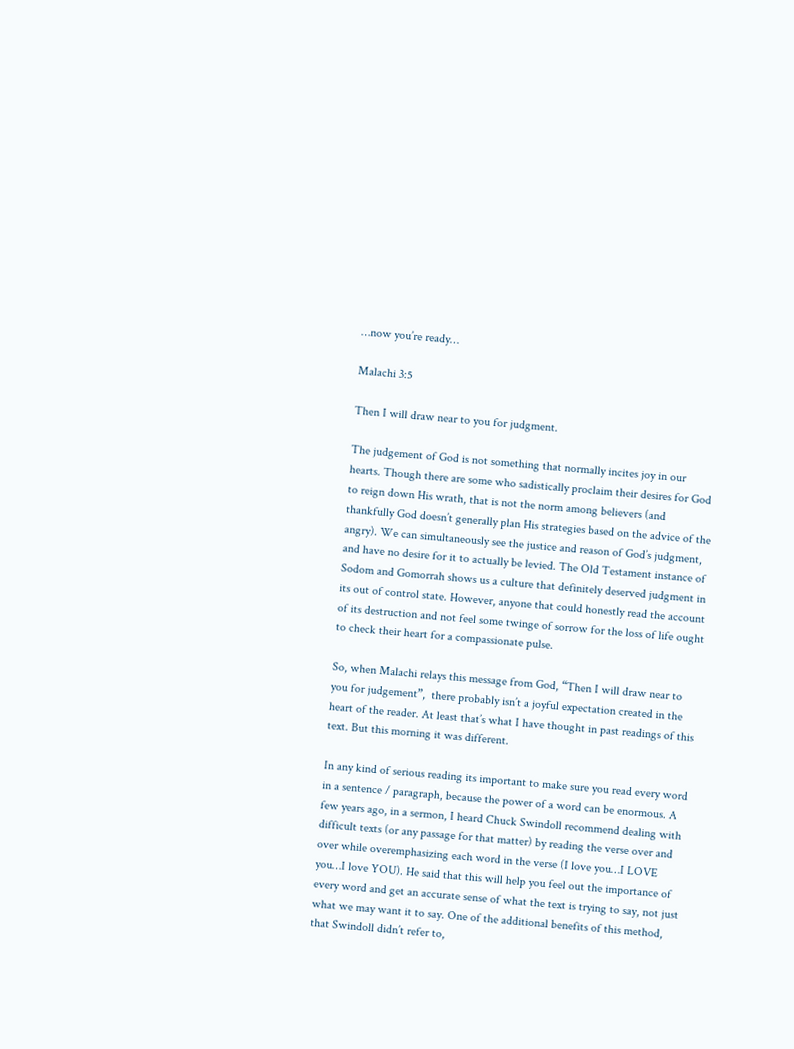…now you’re ready…

Malachi 3:5

Then I will draw near to you for judgment.

The judgement of God is not something that normally incites joy in our hearts. Though there are some who sadistically proclaim their desires for God to reign down His wrath, that is not the norm among believers (and thankfully God doesn’t generally plan His strategies based on the advice of the angry). We can simultaneously see the justice and reason of God’s judgment, and have no desire for it to actually be levied. The Old Testament instance of Sodom and Gomorrah shows us a culture that definitely deserved judgment in its out of control state. However, anyone that could honestly read the account of its destruction and not feel some twinge of sorrow for the loss of life ought to check their heart for a compassionate pulse.

So, when Malachi relays this message from God, “Then I will draw near to you for judgement”,  there probably isn’t a joyful expectation created in the heart of the reader. At least that’s what I have thought in past readings of this text. But this morning it was different.

In any kind of serious reading its important to make sure you read every word in a sentence / paragraph, because the power of a word can be enormous. A few years ago, in a sermon, I heard Chuck Swindoll recommend dealing with difficult texts (or any passage for that matter) by reading the verse over and over while overemphasizing each word in the verse (I love you…I LOVE you…I love YOU). He said that this will help you feel out the importance of every word and get an accurate sense of what the text is trying to say, not just what we may want it to say. One of the additional benefits of this method, that Swindoll didn’t refer to,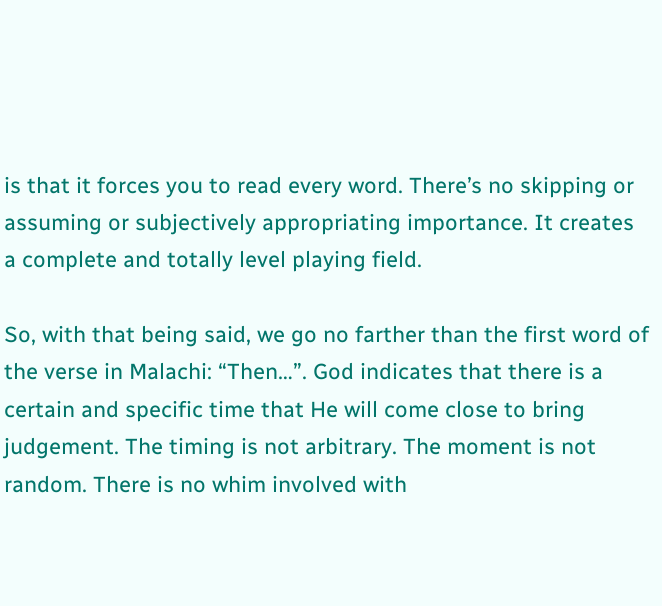is that it forces you to read every word. There’s no skipping or assuming or subjectively appropriating importance. It creates a complete and totally level playing field.

So, with that being said, we go no farther than the first word of the verse in Malachi: “Then…”. God indicates that there is a certain and specific time that He will come close to bring judgement. The timing is not arbitrary. The moment is not random. There is no whim involved with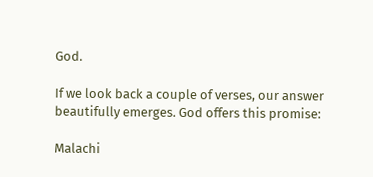God.

If we look back a couple of verses, our answer beautifully emerges. God offers this promise:

Malachi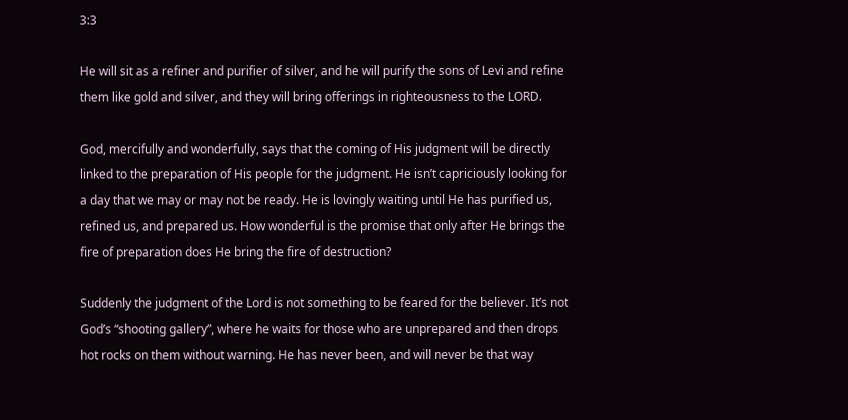3:3

He will sit as a refiner and purifier of silver, and he will purify the sons of Levi and refine them like gold and silver, and they will bring offerings in righteousness to the LORD.

God, mercifully and wonderfully, says that the coming of His judgment will be directly linked to the preparation of His people for the judgment. He isn’t capriciously looking for a day that we may or may not be ready. He is lovingly waiting until He has purified us, refined us, and prepared us. How wonderful is the promise that only after He brings the fire of preparation does He bring the fire of destruction?

Suddenly the judgment of the Lord is not something to be feared for the believer. It’s not God’s “shooting gallery”, where he waits for those who are unprepared and then drops hot rocks on them without warning. He has never been, and will never be that way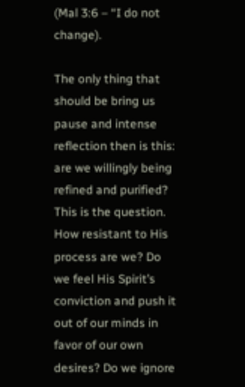(Mal 3:6 – “I do not change).

The only thing that should be bring us pause and intense reflection then is this: are we willingly being refined and purified? This is the question. How resistant to His process are we? Do we feel His Spirit’s conviction and push it out of our minds in favor of our own desires? Do we ignore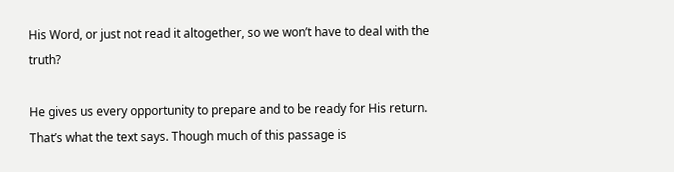His Word, or just not read it altogether, so we won’t have to deal with the truth?

He gives us every opportunity to prepare and to be ready for His return. That’s what the text says. Though much of this passage is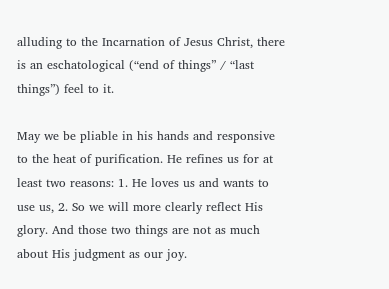alluding to the Incarnation of Jesus Christ, there is an eschatological (“end of things” / “last things”) feel to it.

May we be pliable in his hands and responsive to the heat of purification. He refines us for at least two reasons: 1. He loves us and wants to use us, 2. So we will more clearly reflect His glory. And those two things are not as much about His judgment as our joy.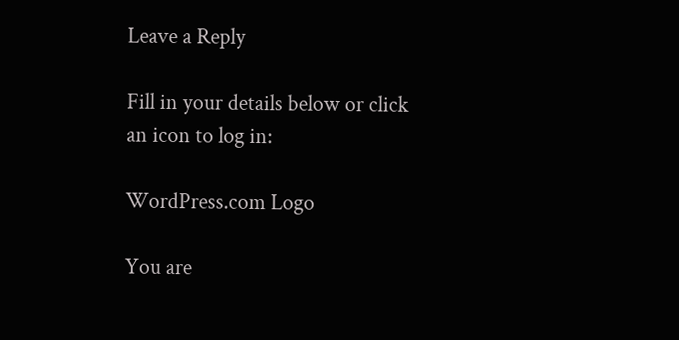Leave a Reply

Fill in your details below or click an icon to log in:

WordPress.com Logo

You are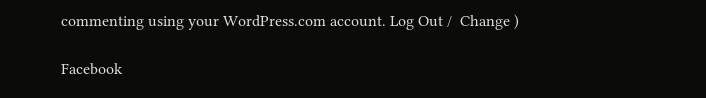commenting using your WordPress.com account. Log Out /  Change )

Facebook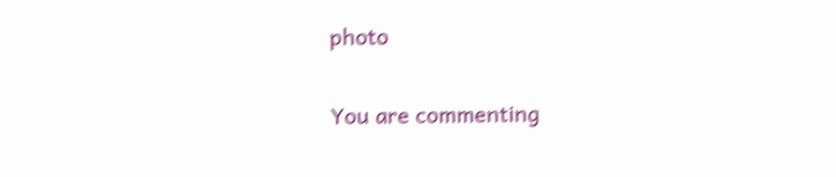photo

You are commenting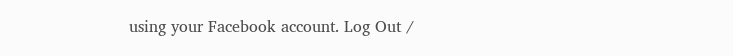using your Facebook account. Log Out /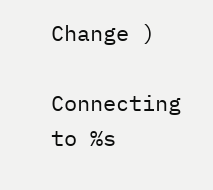Change )

Connecting to %s